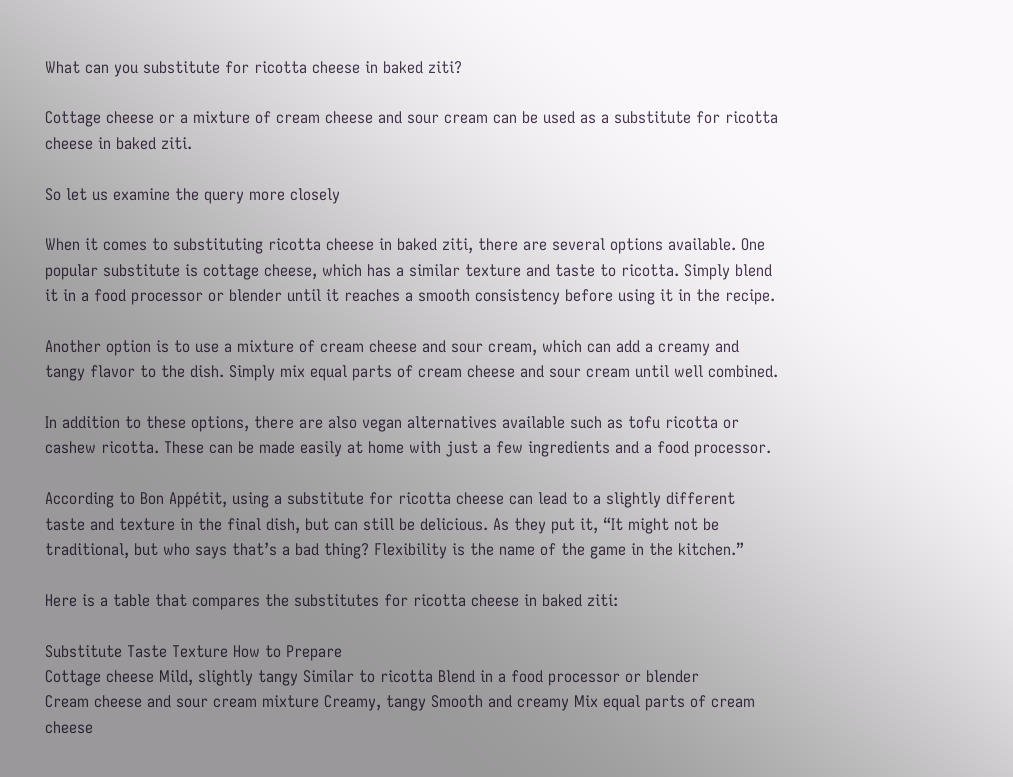What can you substitute for ricotta cheese in baked ziti?

Cottage cheese or a mixture of cream cheese and sour cream can be used as a substitute for ricotta cheese in baked ziti.

So let us examine the query more closely

When it comes to substituting ricotta cheese in baked ziti, there are several options available. One popular substitute is cottage cheese, which has a similar texture and taste to ricotta. Simply blend it in a food processor or blender until it reaches a smooth consistency before using it in the recipe.

Another option is to use a mixture of cream cheese and sour cream, which can add a creamy and tangy flavor to the dish. Simply mix equal parts of cream cheese and sour cream until well combined.

In addition to these options, there are also vegan alternatives available such as tofu ricotta or cashew ricotta. These can be made easily at home with just a few ingredients and a food processor.

According to Bon Appétit, using a substitute for ricotta cheese can lead to a slightly different taste and texture in the final dish, but can still be delicious. As they put it, “It might not be traditional, but who says that’s a bad thing? Flexibility is the name of the game in the kitchen.”

Here is a table that compares the substitutes for ricotta cheese in baked ziti:

Substitute Taste Texture How to Prepare
Cottage cheese Mild, slightly tangy Similar to ricotta Blend in a food processor or blender
Cream cheese and sour cream mixture Creamy, tangy Smooth and creamy Mix equal parts of cream cheese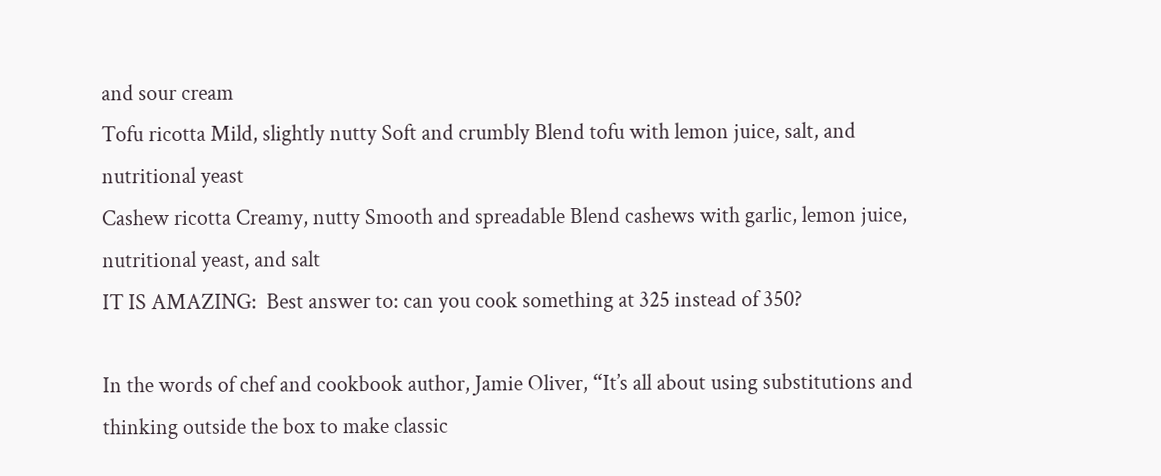and sour cream
Tofu ricotta Mild, slightly nutty Soft and crumbly Blend tofu with lemon juice, salt, and nutritional yeast
Cashew ricotta Creamy, nutty Smooth and spreadable Blend cashews with garlic, lemon juice, nutritional yeast, and salt
IT IS AMAZING:  Best answer to: can you cook something at 325 instead of 350?

In the words of chef and cookbook author, Jamie Oliver, “It’s all about using substitutions and thinking outside the box to make classic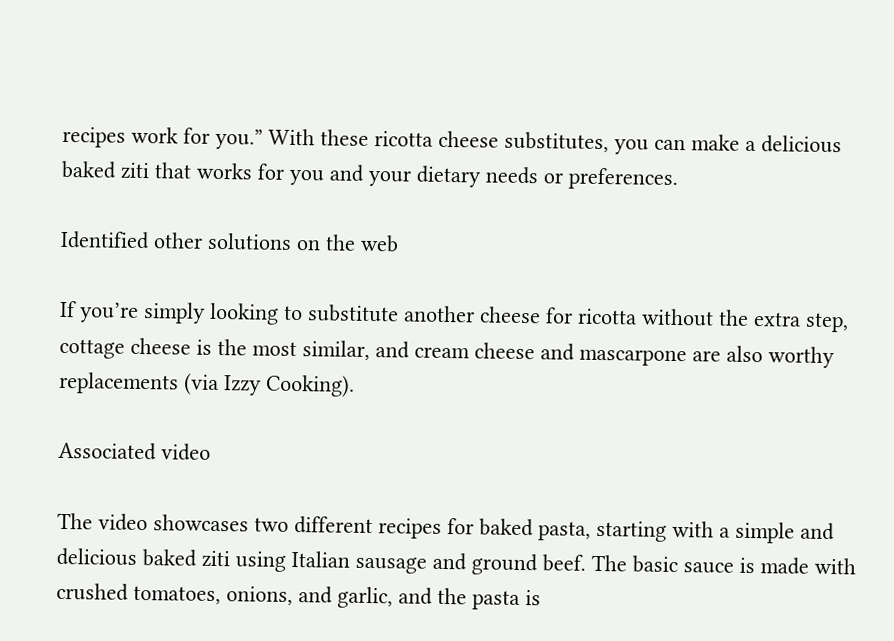recipes work for you.” With these ricotta cheese substitutes, you can make a delicious baked ziti that works for you and your dietary needs or preferences.

Identified other solutions on the web

If you’re simply looking to substitute another cheese for ricotta without the extra step, cottage cheese is the most similar, and cream cheese and mascarpone are also worthy replacements (via Izzy Cooking).

Associated video

The video showcases two different recipes for baked pasta, starting with a simple and delicious baked ziti using Italian sausage and ground beef. The basic sauce is made with crushed tomatoes, onions, and garlic, and the pasta is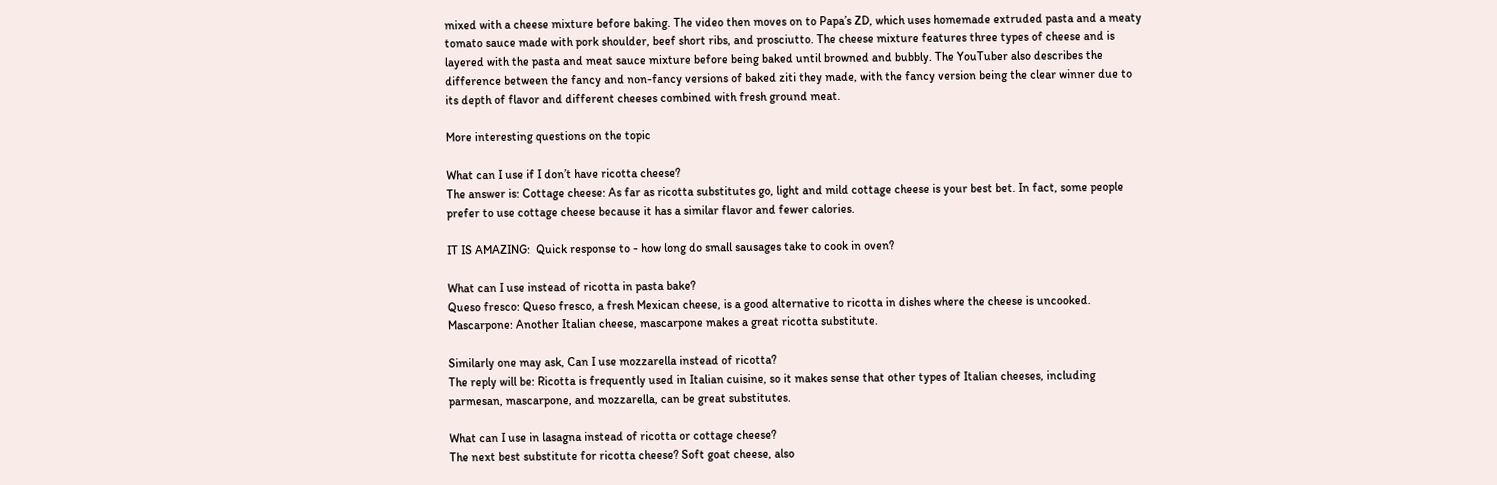mixed with a cheese mixture before baking. The video then moves on to Papa’s ZD, which uses homemade extruded pasta and a meaty tomato sauce made with pork shoulder, beef short ribs, and prosciutto. The cheese mixture features three types of cheese and is layered with the pasta and meat sauce mixture before being baked until browned and bubbly. The YouTuber also describes the difference between the fancy and non-fancy versions of baked ziti they made, with the fancy version being the clear winner due to its depth of flavor and different cheeses combined with fresh ground meat.

More interesting questions on the topic

What can I use if I don’t have ricotta cheese?
The answer is: Cottage cheese: As far as ricotta substitutes go, light and mild cottage cheese is your best bet. In fact, some people prefer to use cottage cheese because it has a similar flavor and fewer calories.

IT IS AMAZING:  Quick response to - how long do small sausages take to cook in oven?

What can I use instead of ricotta in pasta bake?
Queso fresco: Queso fresco, a fresh Mexican cheese, is a good alternative to ricotta in dishes where the cheese is uncooked. Mascarpone: Another Italian cheese, mascarpone makes a great ricotta substitute.

Similarly one may ask, Can I use mozzarella instead of ricotta?
The reply will be: Ricotta is frequently used in Italian cuisine, so it makes sense that other types of Italian cheeses, including parmesan, mascarpone, and mozzarella, can be great substitutes.

What can I use in lasagna instead of ricotta or cottage cheese?
The next best substitute for ricotta cheese? Soft goat cheese, also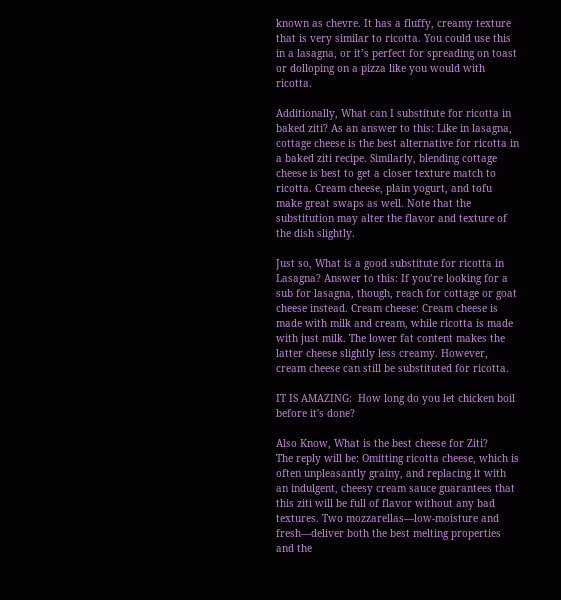known as chevre. It has a fluffy, creamy texture that is very similar to ricotta. You could use this in a lasagna, or it’s perfect for spreading on toast or dolloping on a pizza like you would with ricotta.

Additionally, What can I substitute for ricotta in baked ziti? As an answer to this: Like in lasagna, cottage cheese is the best alternative for ricotta in a baked ziti recipe. Similarly, blending cottage cheese is best to get a closer texture match to ricotta. Cream cheese, plain yogurt, and tofu make great swaps as well. Note that the substitution may alter the flavor and texture of the dish slightly.

Just so, What is a good substitute for ricotta in Lasagna? Answer to this: If you’re looking for a sub for lasagna, though, reach for cottage or goat cheese instead. Cream cheese: Cream cheese is made with milk and cream, while ricotta is made with just milk. The lower fat content makes the latter cheese slightly less creamy. However, cream cheese can still be substituted for ricotta.

IT IS AMAZING:  How long do you let chicken boil before it's done?

Also Know, What is the best cheese for Ziti?
The reply will be: Omitting ricotta cheese, which is often unpleasantly grainy, and replacing it with an indulgent, cheesy cream sauce guarantees that this ziti will be full of flavor without any bad textures. Two mozzarellas—low-moisture and fresh—deliver both the best melting properties and the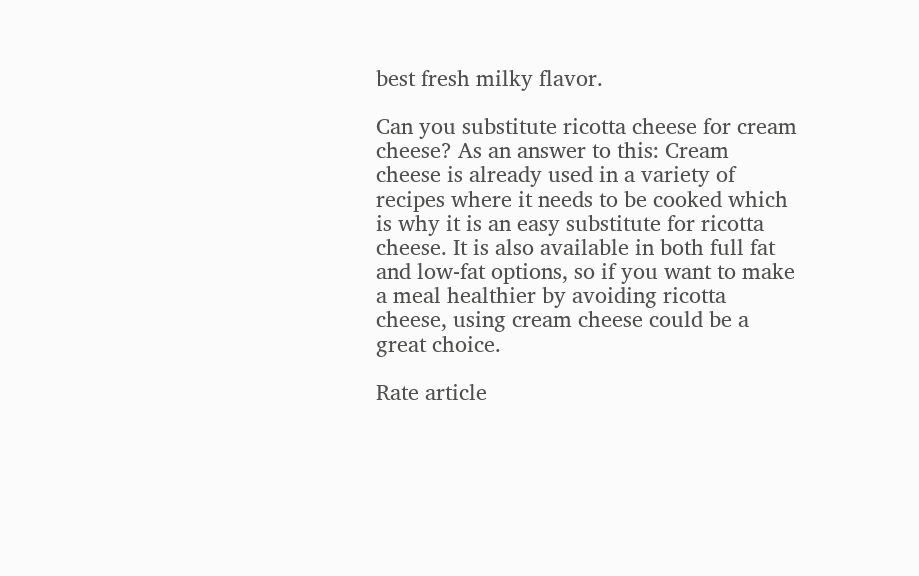best fresh milky flavor.

Can you substitute ricotta cheese for cream cheese? As an answer to this: Cream cheese is already used in a variety of recipes where it needs to be cooked which is why it is an easy substitute for ricotta cheese. It is also available in both full fat and low-fat options, so if you want to make a meal healthier by avoiding ricotta cheese, using cream cheese could be a great choice.

Rate article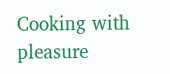Cooking with pleasure